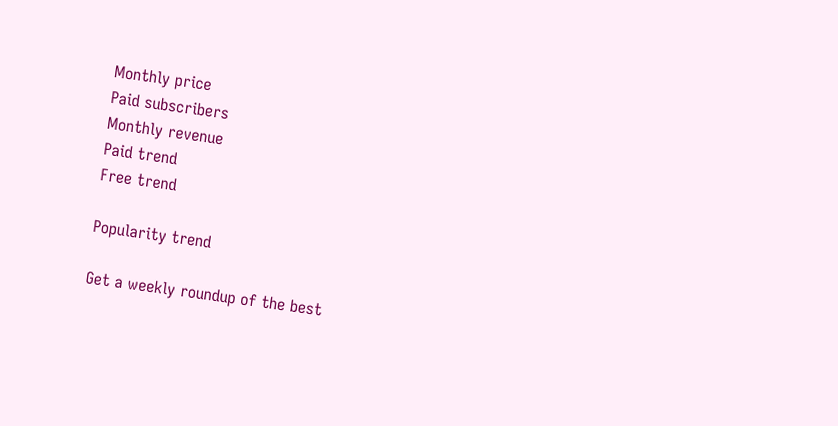Monthly price
Paid subscribers
Monthly revenue
Paid trend
Free trend

Popularity trend

Get a weekly roundup of the best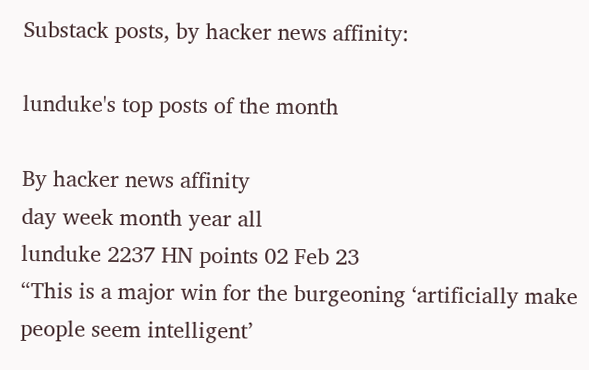Substack posts, by hacker news affinity:

lunduke's top posts of the month

By hacker news affinity
day week month year all
lunduke 2237 HN points 02 Feb 23
“This is a major win for the burgeoning ‘artificially make people seem intelligent’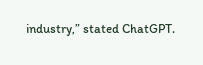industry,” stated ChatGPT.